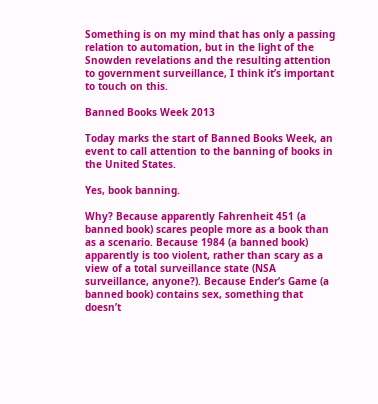Something is on my mind that has only a passing relation to automation, but in the light of the Snowden revelations and the resulting attention to government surveillance, I think it’s important to touch on this.

Banned Books Week 2013

Today marks the start of Banned Books Week, an event to call attention to the banning of books in the United States.

Yes, book banning.

Why? Because apparently Fahrenheit 451 (a banned book) scares people more as a book than as a scenario. Because 1984 (a banned book) apparently is too violent, rather than scary as a view of a total surveillance state (NSA surveillance, anyone?). Because Ender’s Game (a banned book) contains sex, something that doesn’t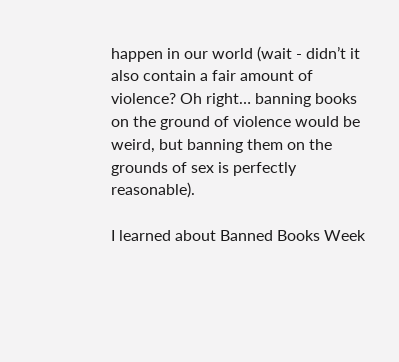happen in our world (wait - didn’t it also contain a fair amount of violence? Oh right… banning books on the ground of violence would be weird, but banning them on the grounds of sex is perfectly reasonable).

I learned about Banned Books Week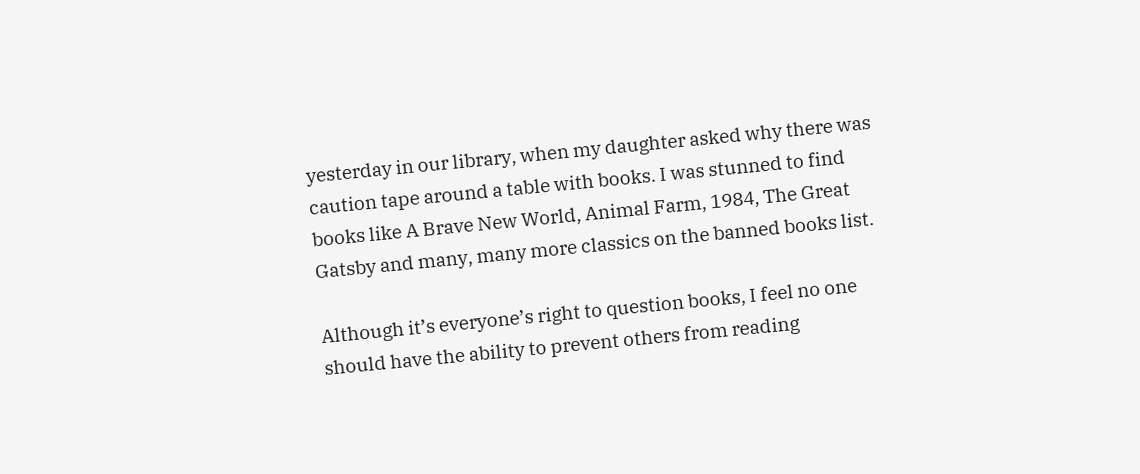yesterday in our library, when my daughter asked why there was caution tape around a table with books. I was stunned to find books like A Brave New World, Animal Farm, 1984, The Great Gatsby and many, many more classics on the banned books list.

Although it’s everyone’s right to question books, I feel no one should have the ability to prevent others from reading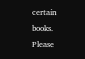certain books. Please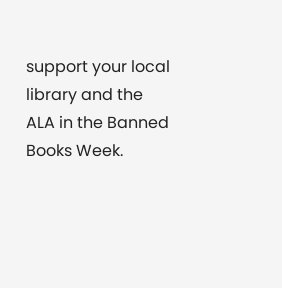support your local library and the ALA in the Banned Books Week.